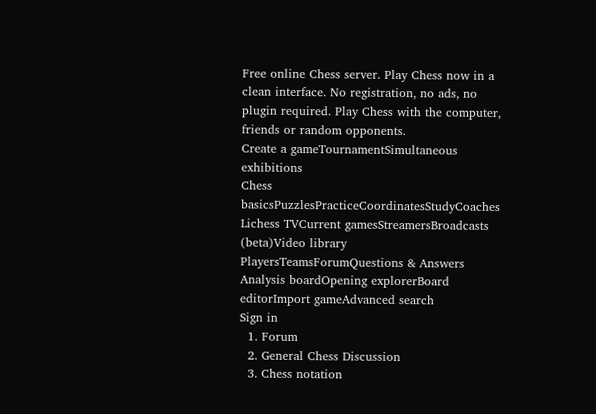Free online Chess server. Play Chess now in a clean interface. No registration, no ads, no plugin required. Play Chess with the computer, friends or random opponents.
Create a gameTournamentSimultaneous exhibitions
Chess basicsPuzzlesPracticeCoordinatesStudyCoaches
Lichess TVCurrent gamesStreamersBroadcasts (beta)Video library
PlayersTeamsForumQuestions & Answers
Analysis boardOpening explorerBoard editorImport gameAdvanced search
Sign in
  1. Forum
  2. General Chess Discussion
  3. Chess notation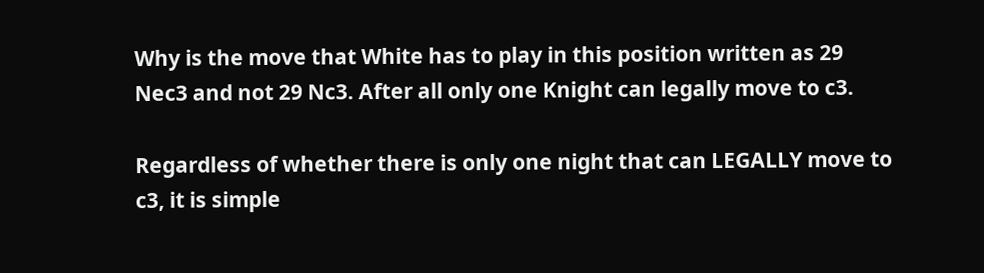Why is the move that White has to play in this position written as 29 Nec3 and not 29 Nc3. After all only one Knight can legally move to c3.

Regardless of whether there is only one night that can LEGALLY move to c3, it is simple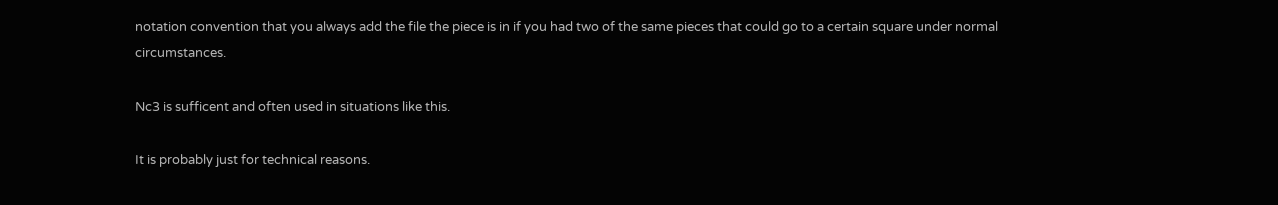notation convention that you always add the file the piece is in if you had two of the same pieces that could go to a certain square under normal circumstances.

Nc3 is sufficent and often used in situations like this.

It is probably just for technical reasons.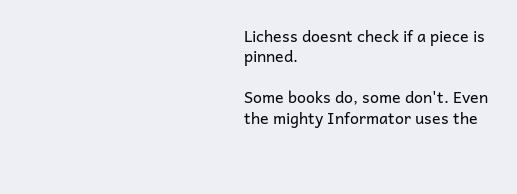Lichess doesnt check if a piece is pinned.

Some books do, some don't. Even the mighty Informator uses the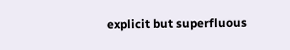explicit but superfluous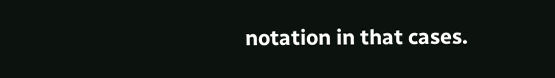notation in that cases.